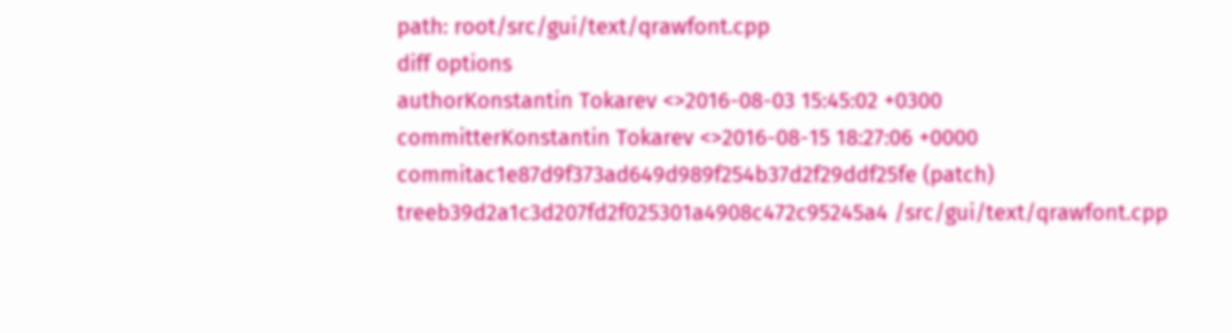path: root/src/gui/text/qrawfont.cpp
diff options
authorKonstantin Tokarev <>2016-08-03 15:45:02 +0300
committerKonstantin Tokarev <>2016-08-15 18:27:06 +0000
commitac1e87d9f373ad649d989f254b37d2f29ddf25fe (patch)
treeb39d2a1c3d207fd2f025301a4908c472c95245a4 /src/gui/text/qrawfont.cpp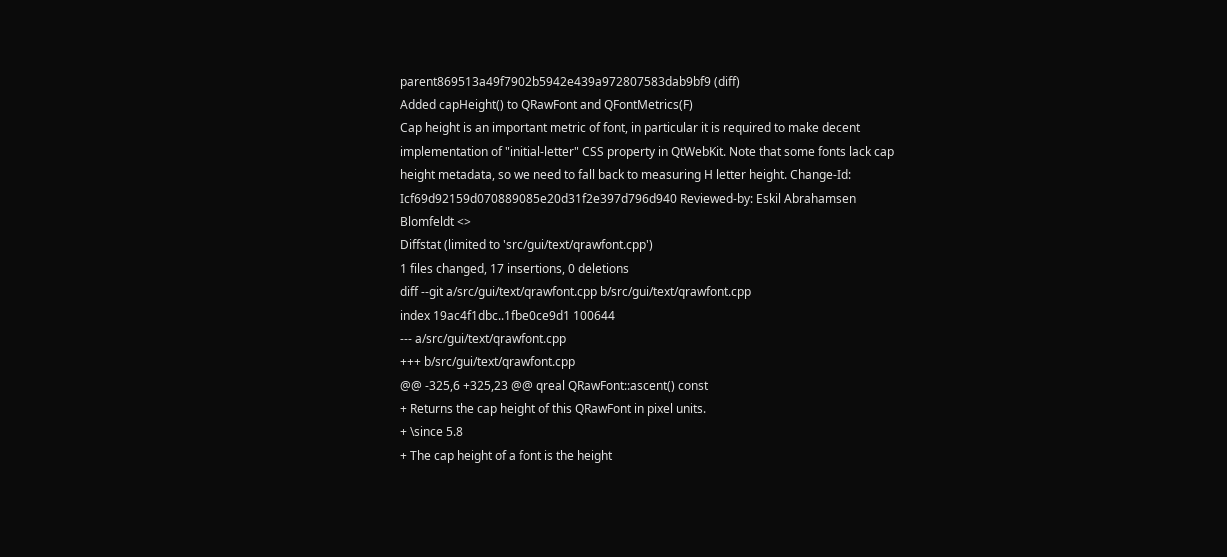parent869513a49f7902b5942e439a972807583dab9bf9 (diff)
Added capHeight() to QRawFont and QFontMetrics(F)
Cap height is an important metric of font, in particular it is required to make decent implementation of "initial-letter" CSS property in QtWebKit. Note that some fonts lack cap height metadata, so we need to fall back to measuring H letter height. Change-Id: Icf69d92159d070889085e20d31f2e397d796d940 Reviewed-by: Eskil Abrahamsen Blomfeldt <>
Diffstat (limited to 'src/gui/text/qrawfont.cpp')
1 files changed, 17 insertions, 0 deletions
diff --git a/src/gui/text/qrawfont.cpp b/src/gui/text/qrawfont.cpp
index 19ac4f1dbc..1fbe0ce9d1 100644
--- a/src/gui/text/qrawfont.cpp
+++ b/src/gui/text/qrawfont.cpp
@@ -325,6 +325,23 @@ qreal QRawFont::ascent() const
+ Returns the cap height of this QRawFont in pixel units.
+ \since 5.8
+ The cap height of a font is the height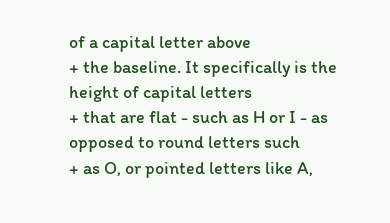of a capital letter above
+ the baseline. It specifically is the height of capital letters
+ that are flat - such as H or I - as opposed to round letters such
+ as O, or pointed letters like A,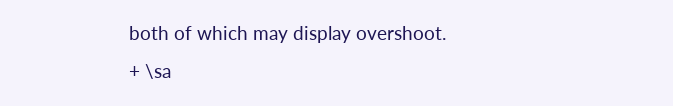both of which may display overshoot.
+ \sa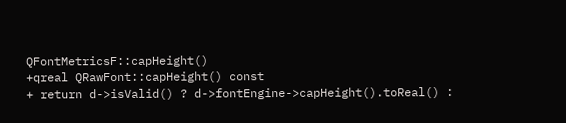QFontMetricsF::capHeight()
+qreal QRawFont::capHeight() const
+ return d->isValid() ? d->fontEngine->capHeight().toReal() :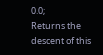0.0;
Returns the descent of this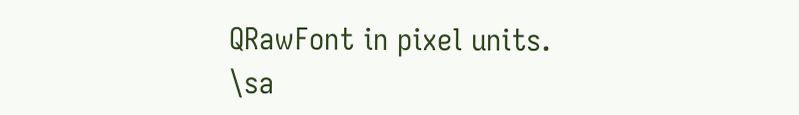QRawFont in pixel units.
\sa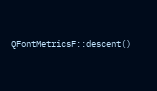QFontMetricsF::descent()